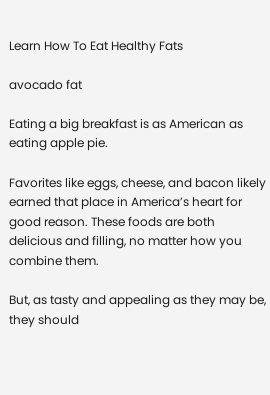Learn How To Eat Healthy Fats

avocado fat

Eating a big breakfast is as American as eating apple pie.

Favorites like eggs, cheese, and bacon likely earned that place in America’s heart for good reason. These foods are both delicious and filling, no matter how you combine them.

But, as tasty and appealing as they may be, they should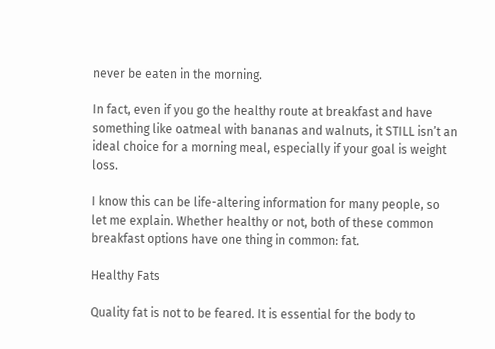never be eaten in the morning.

In fact, even if you go the healthy route at breakfast and have something like oatmeal with bananas and walnuts, it STILL isn’t an ideal choice for a morning meal, especially if your goal is weight loss.

I know this can be life-altering information for many people, so let me explain. Whether healthy or not, both of these common breakfast options have one thing in common: fat.

Healthy Fats

Quality fat is not to be feared. It is essential for the body to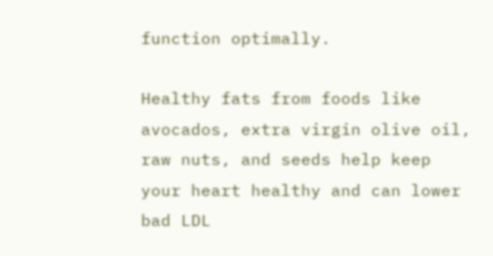function optimally.

Healthy fats from foods like avocados, extra virgin olive oil, raw nuts, and seeds help keep your heart healthy and can lower bad LDL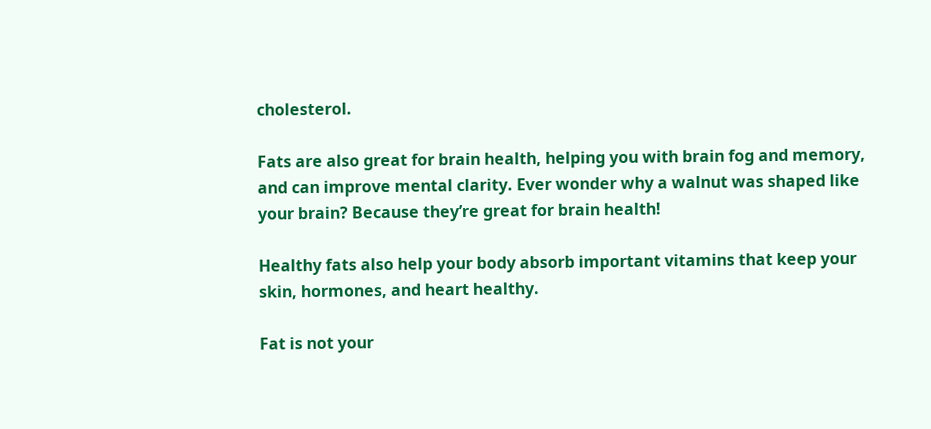cholesterol.

Fats are also great for brain health, helping you with brain fog and memory, and can improve mental clarity. Ever wonder why a walnut was shaped like your brain? Because they’re great for brain health!

Healthy fats also help your body absorb important vitamins that keep your skin, hormones, and heart healthy.

Fat is not your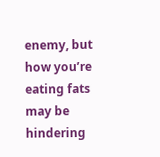enemy, but how you’re eating fats may be hindering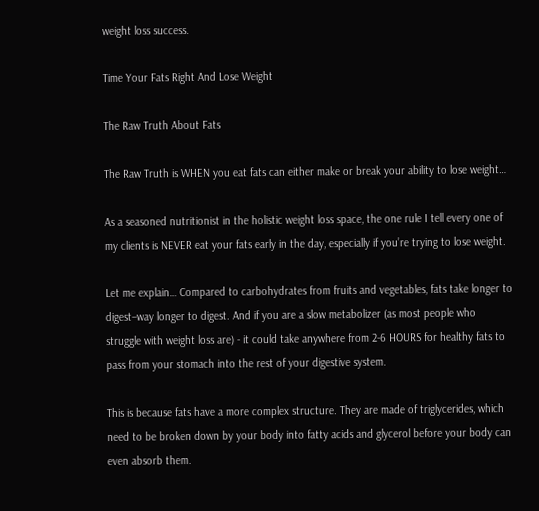weight loss success.

Time Your Fats Right And Lose Weight

The Raw Truth About Fats

The Raw Truth is WHEN you eat fats can either make or break your ability to lose weight…

As a seasoned nutritionist in the holistic weight loss space, the one rule I tell every one of my clients is NEVER eat your fats early in the day, especially if you’re trying to lose weight.

Let me explain… Compared to carbohydrates from fruits and vegetables, fats take longer to digest–way longer to digest. And if you are a slow metabolizer (as most people who struggle with weight loss are) - it could take anywhere from 2-6 HOURS for healthy fats to pass from your stomach into the rest of your digestive system.

This is because fats have a more complex structure. They are made of triglycerides, which need to be broken down by your body into fatty acids and glycerol before your body can even absorb them.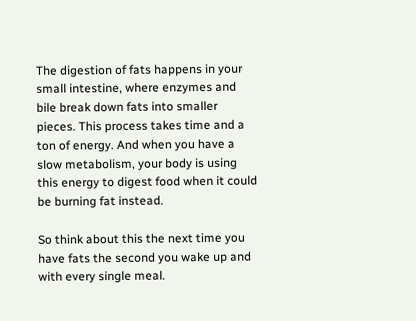The digestion of fats happens in your small intestine, where enzymes and bile break down fats into smaller pieces. This process takes time and a ton of energy. And when you have a slow metabolism, your body is using this energy to digest food when it could be burning fat instead.

So think about this the next time you have fats the second you wake up and with every single meal.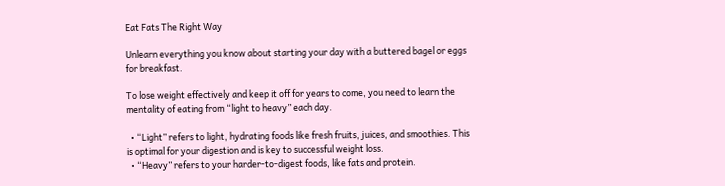Eat Fats The Right Way

Unlearn everything you know about starting your day with a buttered bagel or eggs for breakfast.

To lose weight effectively and keep it off for years to come, you need to learn the mentality of eating from “light to heavy” each day.

  • “Light” refers to light, hydrating foods like fresh fruits, juices, and smoothies. This is optimal for your digestion and is key to successful weight loss.
  • “Heavy” refers to your harder-to-digest foods, like fats and protein.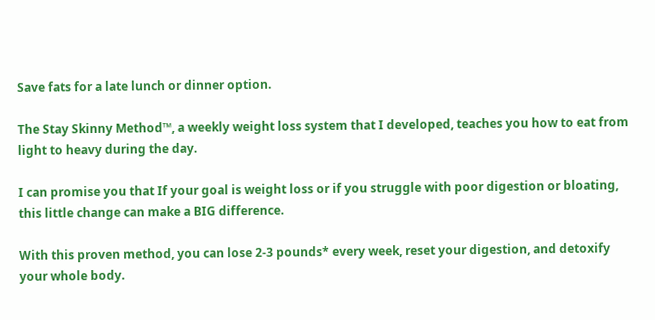Save fats for a late lunch or dinner option.

The Stay Skinny Method™, a weekly weight loss system that I developed, teaches you how to eat from light to heavy during the day.

I can promise you that If your goal is weight loss or if you struggle with poor digestion or bloating, this little change can make a BIG difference.

With this proven method, you can lose 2-3 pounds* every week, reset your digestion, and detoxify your whole body.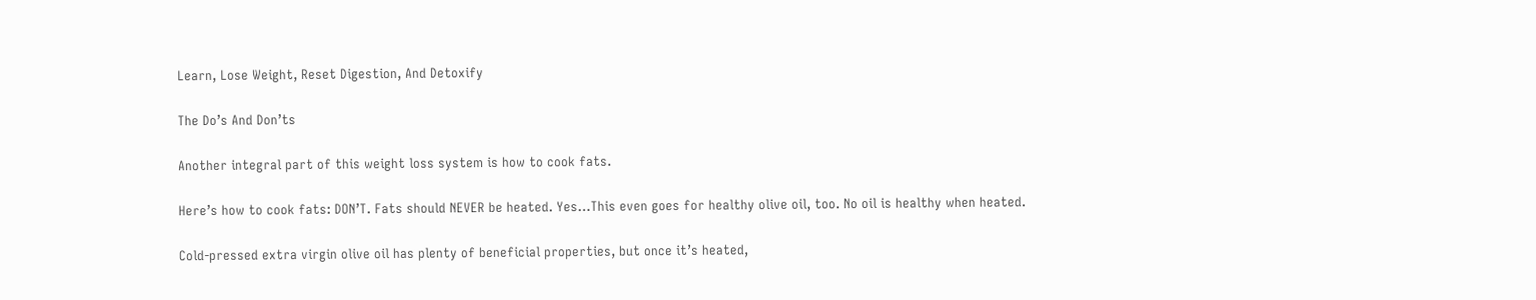Learn, Lose Weight, Reset Digestion, And Detoxify

The Do’s And Don’ts

Another integral part of this weight loss system is how to cook fats.

Here’s how to cook fats: DON’T. Fats should NEVER be heated. Yes…This even goes for healthy olive oil, too. No oil is healthy when heated.

Cold-pressed extra virgin olive oil has plenty of beneficial properties, but once it’s heated,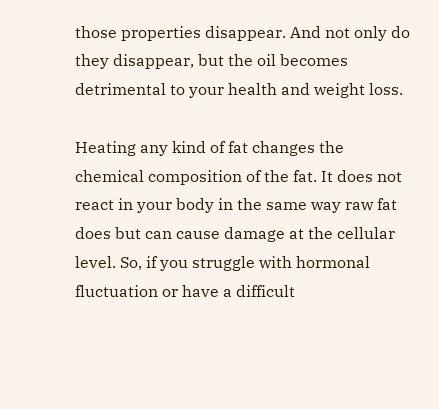those properties disappear. And not only do they disappear, but the oil becomes detrimental to your health and weight loss.

Heating any kind of fat changes the chemical composition of the fat. It does not react in your body in the same way raw fat does but can cause damage at the cellular level. So, if you struggle with hormonal fluctuation or have a difficult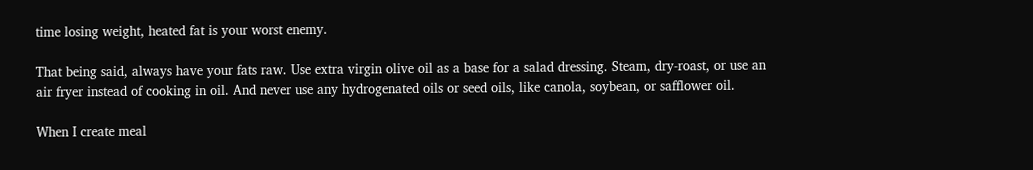time losing weight, heated fat is your worst enemy.

That being said, always have your fats raw. Use extra virgin olive oil as a base for a salad dressing. Steam, dry-roast, or use an air fryer instead of cooking in oil. And never use any hydrogenated oils or seed oils, like canola, soybean, or safflower oil.

When I create meal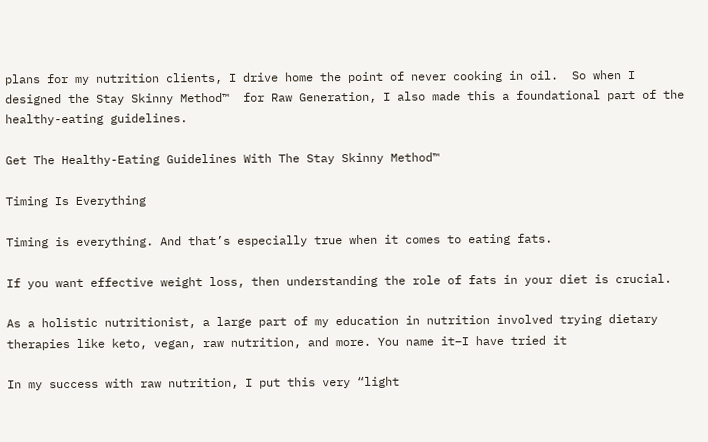plans for my nutrition clients, I drive home the point of never cooking in oil.  So when I designed the Stay Skinny Method™  for Raw Generation, I also made this a foundational part of the healthy-eating guidelines.

Get The Healthy-Eating Guidelines With The Stay Skinny Method™

Timing Is Everything

Timing is everything. And that’s especially true when it comes to eating fats.

If you want effective weight loss, then understanding the role of fats in your diet is crucial.

As a holistic nutritionist, a large part of my education in nutrition involved trying dietary therapies like keto, vegan, raw nutrition, and more. You name it–I have tried it

In my success with raw nutrition, I put this very “light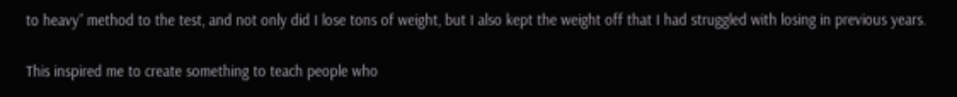to heavy” method to the test, and not only did I lose tons of weight, but I also kept the weight off that I had struggled with losing in previous years.

This inspired me to create something to teach people who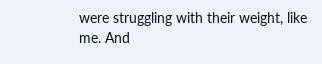were struggling with their weight, like me. And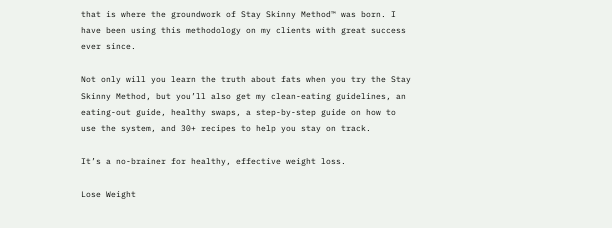that is where the groundwork of Stay Skinny Method™ was born. I have been using this methodology on my clients with great success ever since.

Not only will you learn the truth about fats when you try the Stay Skinny Method, but you’ll also get my clean-eating guidelines, an eating-out guide, healthy swaps, a step-by-step guide on how to use the system, and 30+ recipes to help you stay on track.

It’s a no-brainer for healthy, effective weight loss.

Lose Weight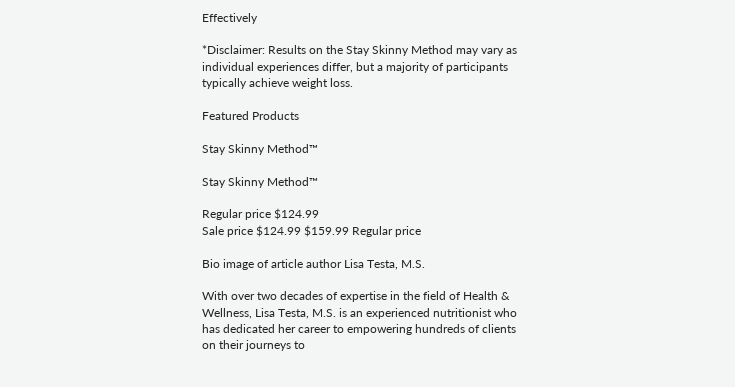Effectively

*Disclaimer: Results on the Stay Skinny Method may vary as individual experiences differ, but a majority of participants typically achieve weight loss.

Featured Products

Stay Skinny Method™

Stay Skinny Method™

Regular price $124.99
Sale price $124.99 $159.99 Regular price

Bio image of article author Lisa Testa, M.S.

With over two decades of expertise in the field of Health & Wellness, Lisa Testa, M.S. is an experienced nutritionist who has dedicated her career to empowering hundreds of clients on their journeys to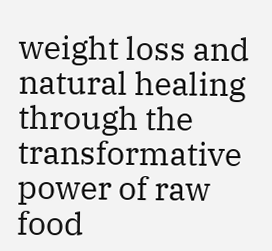weight loss and natural healing through the transformative power of raw food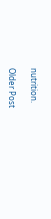nutrition.

Older Post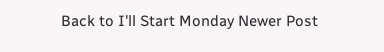Back to I'll Start Monday Newer Post